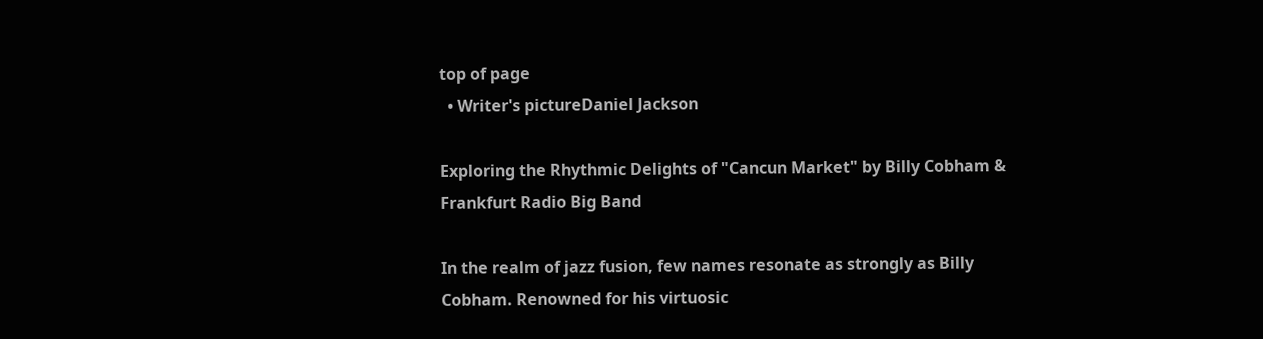top of page
  • Writer's pictureDaniel Jackson

Exploring the Rhythmic Delights of "Cancun Market" by Billy Cobham & Frankfurt Radio Big Band

In the realm of jazz fusion, few names resonate as strongly as Billy Cobham. Renowned for his virtuosic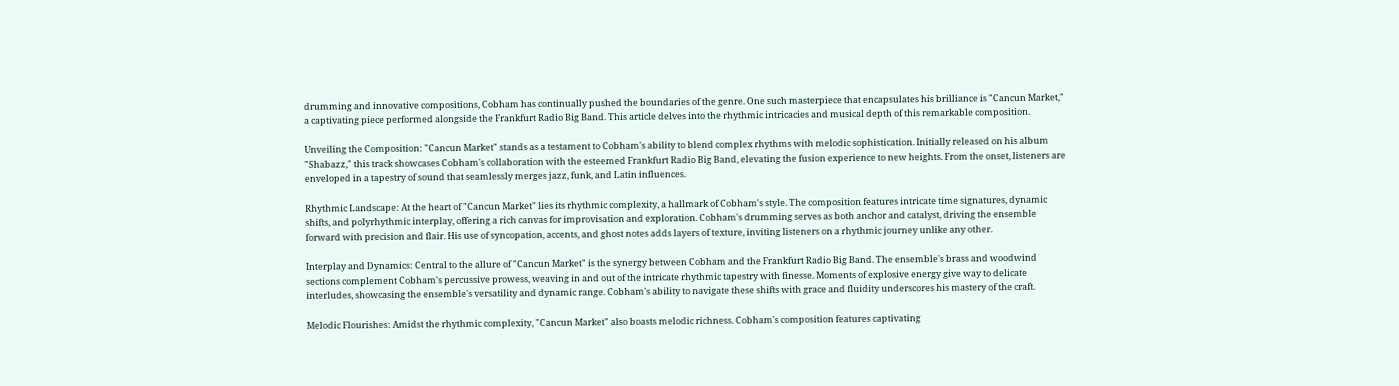drumming and innovative compositions, Cobham has continually pushed the boundaries of the genre. One such masterpiece that encapsulates his brilliance is "Cancun Market," a captivating piece performed alongside the Frankfurt Radio Big Band. This article delves into the rhythmic intricacies and musical depth of this remarkable composition.

Unveiling the Composition: "Cancun Market" stands as a testament to Cobham's ability to blend complex rhythms with melodic sophistication. Initially released on his album "Shabazz," this track showcases Cobham's collaboration with the esteemed Frankfurt Radio Big Band, elevating the fusion experience to new heights. From the onset, listeners are enveloped in a tapestry of sound that seamlessly merges jazz, funk, and Latin influences.

Rhythmic Landscape: At the heart of "Cancun Market" lies its rhythmic complexity, a hallmark of Cobham's style. The composition features intricate time signatures, dynamic shifts, and polyrhythmic interplay, offering a rich canvas for improvisation and exploration. Cobham's drumming serves as both anchor and catalyst, driving the ensemble forward with precision and flair. His use of syncopation, accents, and ghost notes adds layers of texture, inviting listeners on a rhythmic journey unlike any other.

Interplay and Dynamics: Central to the allure of "Cancun Market" is the synergy between Cobham and the Frankfurt Radio Big Band. The ensemble's brass and woodwind sections complement Cobham's percussive prowess, weaving in and out of the intricate rhythmic tapestry with finesse. Moments of explosive energy give way to delicate interludes, showcasing the ensemble's versatility and dynamic range. Cobham's ability to navigate these shifts with grace and fluidity underscores his mastery of the craft.

Melodic Flourishes: Amidst the rhythmic complexity, "Cancun Market" also boasts melodic richness. Cobham's composition features captivating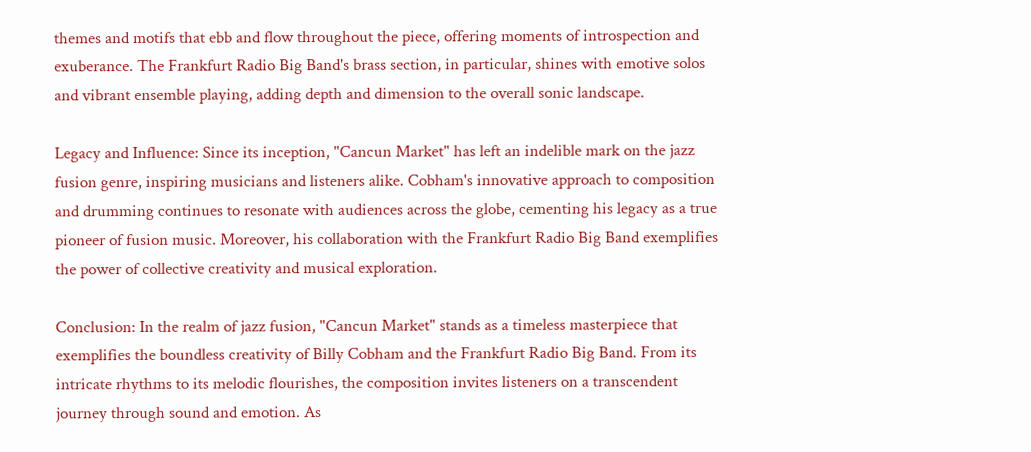themes and motifs that ebb and flow throughout the piece, offering moments of introspection and exuberance. The Frankfurt Radio Big Band's brass section, in particular, shines with emotive solos and vibrant ensemble playing, adding depth and dimension to the overall sonic landscape.

Legacy and Influence: Since its inception, "Cancun Market" has left an indelible mark on the jazz fusion genre, inspiring musicians and listeners alike. Cobham's innovative approach to composition and drumming continues to resonate with audiences across the globe, cementing his legacy as a true pioneer of fusion music. Moreover, his collaboration with the Frankfurt Radio Big Band exemplifies the power of collective creativity and musical exploration.

Conclusion: In the realm of jazz fusion, "Cancun Market" stands as a timeless masterpiece that exemplifies the boundless creativity of Billy Cobham and the Frankfurt Radio Big Band. From its intricate rhythms to its melodic flourishes, the composition invites listeners on a transcendent journey through sound and emotion. As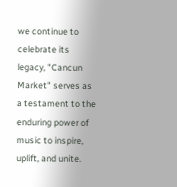we continue to celebrate its legacy, "Cancun Market" serves as a testament to the enduring power of music to inspire, uplift, and unite.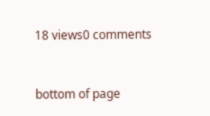18 views0 comments


bottom of page